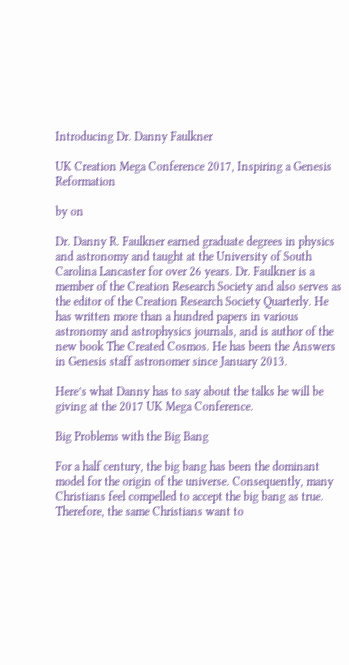Introducing Dr. Danny Faulkner

UK Creation Mega Conference 2017, Inspiring a Genesis Reformation

by on

Dr. Danny R. Faulkner earned graduate degrees in physics and astronomy and taught at the University of South Carolina Lancaster for over 26 years. Dr. Faulkner is a member of the Creation Research Society and also serves as the editor of the Creation Research Society Quarterly. He has written more than a hundred papers in various astronomy and astrophysics journals, and is author of the new book The Created Cosmos. He has been the Answers in Genesis staff astronomer since January 2013.

Here’s what Danny has to say about the talks he will be giving at the 2017 UK Mega Conference.

Big Problems with the Big Bang

For a half century, the big bang has been the dominant model for the origin of the universe. Consequently, many Christians feel compelled to accept the big bang as true. Therefore, the same Christians want to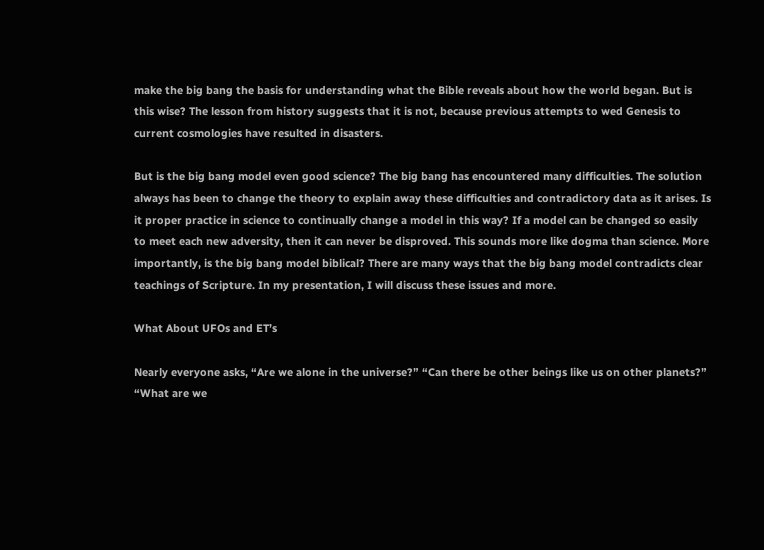make the big bang the basis for understanding what the Bible reveals about how the world began. But is this wise? The lesson from history suggests that it is not, because previous attempts to wed Genesis to current cosmologies have resulted in disasters.

But is the big bang model even good science? The big bang has encountered many difficulties. The solution always has been to change the theory to explain away these difficulties and contradictory data as it arises. Is it proper practice in science to continually change a model in this way? If a model can be changed so easily to meet each new adversity, then it can never be disproved. This sounds more like dogma than science. More importantly, is the big bang model biblical? There are many ways that the big bang model contradicts clear teachings of Scripture. In my presentation, I will discuss these issues and more.

What About UFOs and ET’s

Nearly everyone asks, “Are we alone in the universe?” “Can there be other beings like us on other planets?” “What are we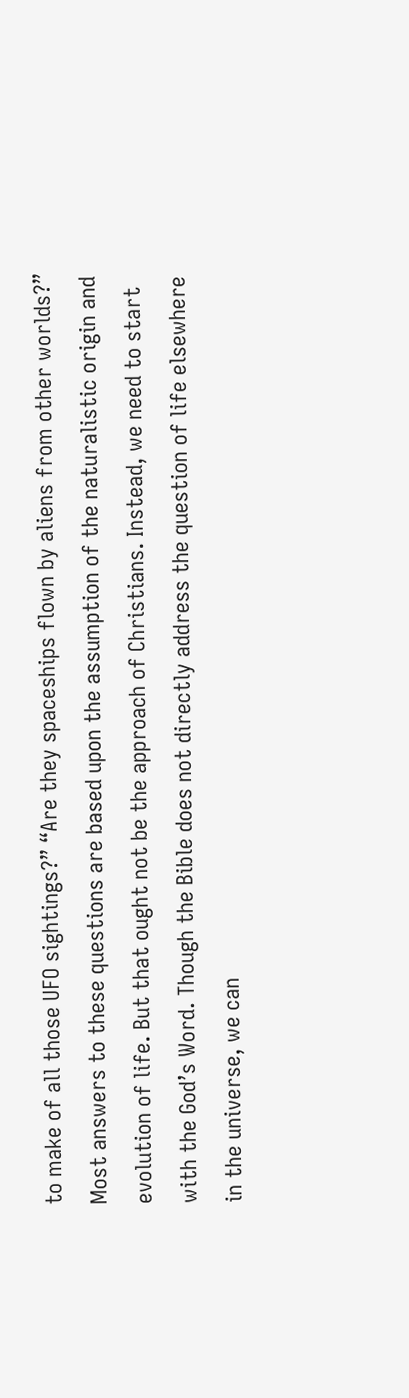to make of all those UFO sightings?” “Are they spaceships flown by aliens from other worlds?” Most answers to these questions are based upon the assumption of the naturalistic origin and evolution of life. But that ought not be the approach of Christians. Instead, we need to start with the God’s Word. Though the Bible does not directly address the question of life elsewhere in the universe, we can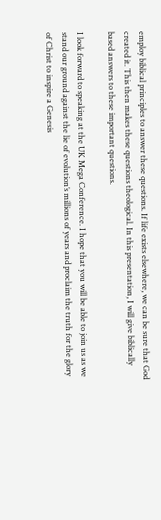employ biblical principles to answer these questions. If life exists elsewhere, we can be sure that God created it. This then makes these questions theological. In this presentation, I will give biblically based answers to these important questions.

I look forward to speaking at the UK Mega Conference. I hope that you will be able to join us as we stand our ground against the lie of evolution’s millions of years and proclaim the truth for the glory of Christ to inspire a Genesis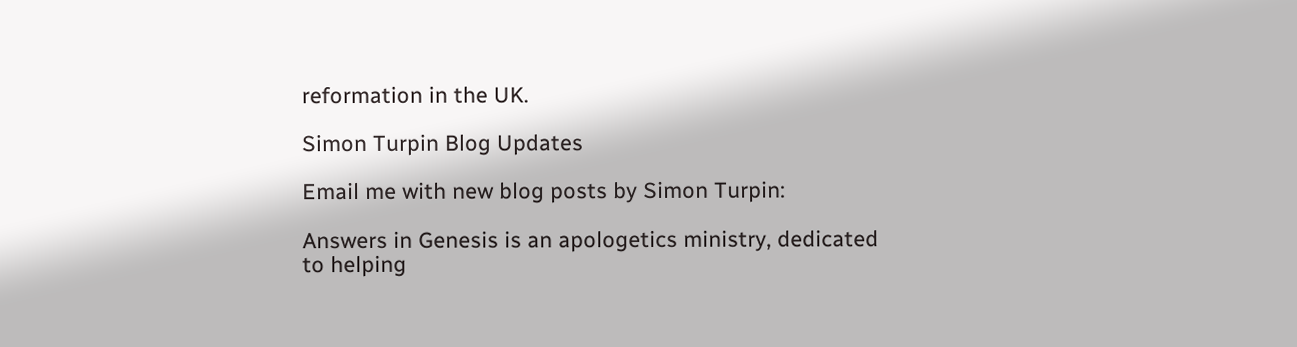reformation in the UK.

Simon Turpin Blog Updates

Email me with new blog posts by Simon Turpin:

Answers in Genesis is an apologetics ministry, dedicated to helping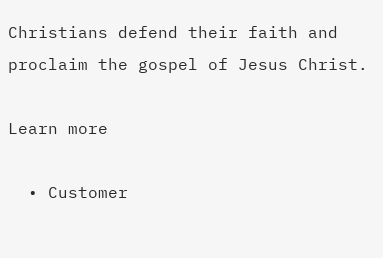Christians defend their faith and proclaim the gospel of Jesus Christ.

Learn more

  • Customer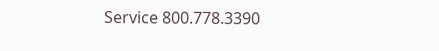Service 800.778.3390